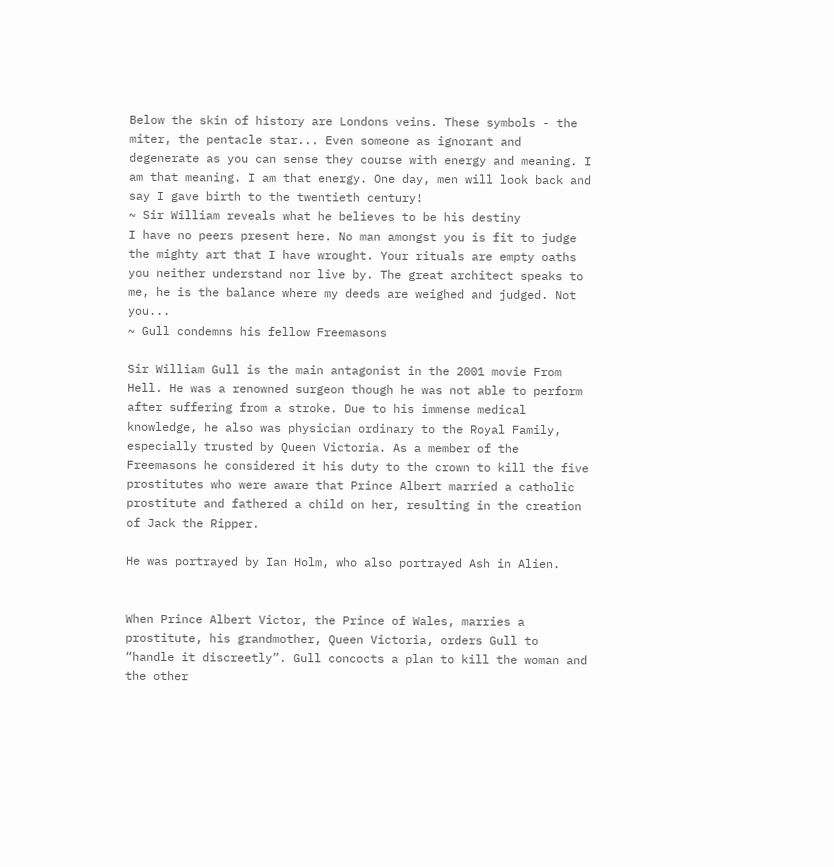Below the skin of history are Londons veins. These symbols - the miter, the pentacle star... Even someone as ignorant and degenerate as you can sense they course with energy and meaning. I am that meaning. I am that energy. One day, men will look back and say I gave birth to the twentieth century!
~ Sir William reveals what he believes to be his destiny
I have no peers present here. No man amongst you is fit to judge the mighty art that I have wrought. Your rituals are empty oaths you neither understand nor live by. The great architect speaks to me, he is the balance where my deeds are weighed and judged. Not you...
~ Gull condemns his fellow Freemasons

Sir William Gull is the main antagonist in the 2001 movie From Hell. He was a renowned surgeon though he was not able to perform after suffering from a stroke. Due to his immense medical knowledge, he also was physician ordinary to the Royal Family, especially trusted by Queen Victoria. As a member of the Freemasons he considered it his duty to the crown to kill the five prostitutes who were aware that Prince Albert married a catholic prostitute and fathered a child on her, resulting in the creation of Jack the Ripper.

He was portrayed by Ian Holm, who also portrayed Ash in Alien.


When Prince Albert Victor, the Prince of Wales, marries a prostitute, his grandmother, Queen Victoria, orders Gull to “handle it discreetly”. Gull concocts a plan to kill the woman and the other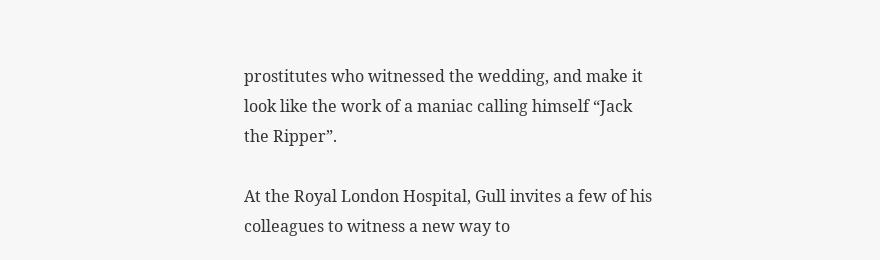prostitutes who witnessed the wedding, and make it look like the work of a maniac calling himself “Jack the Ripper”.

At the Royal London Hospital, Gull invites a few of his colleagues to witness a new way to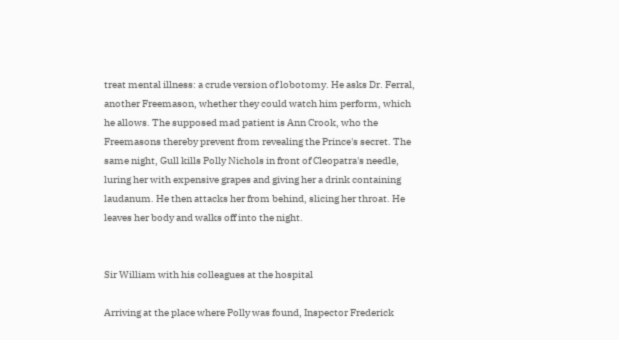treat mental illness: a crude version of lobotomy. He asks Dr. Ferral, another Freemason, whether they could watch him perform, which he allows. The supposed mad patient is Ann Crook, who the Freemasons thereby prevent from revealing the Prince's secret. The same night, Gull kills Polly Nichols in front of Cleopatra's needle, luring her with expensive grapes and giving her a drink containing laudanum. He then attacks her from behind, slicing her throat. He leaves her body and walks off into the night.


Sir William with his colleagues at the hospital

Arriving at the place where Polly was found, Inspector Frederick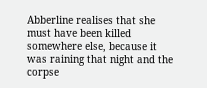Abberline realises that she must have been killed somewhere else, because it was raining that night and the corpse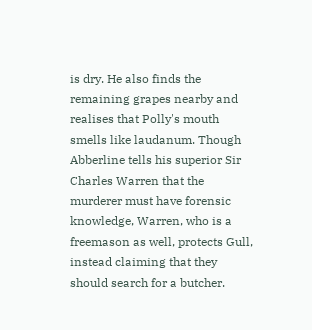is dry. He also finds the remaining grapes nearby and realises that Polly's mouth smells like laudanum. Though Abberline tells his superior Sir Charles Warren that the murderer must have forensic knowledge, Warren, who is a freemason as well, protects Gull, instead claiming that they should search for a butcher.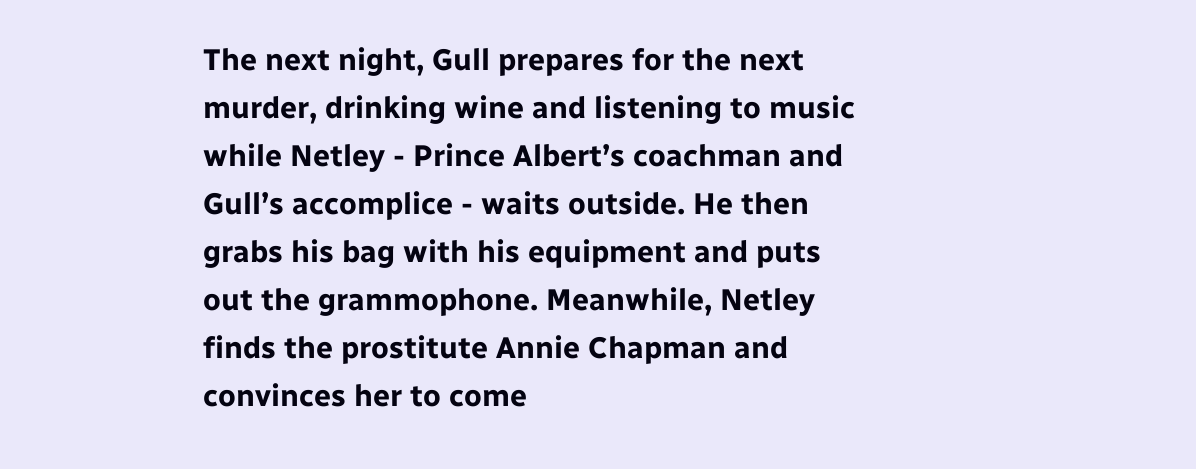The next night, Gull prepares for the next murder, drinking wine and listening to music while Netley - Prince Albert’s coachman and Gull’s accomplice - waits outside. He then grabs his bag with his equipment and puts out the grammophone. Meanwhile, Netley finds the prostitute Annie Chapman and convinces her to come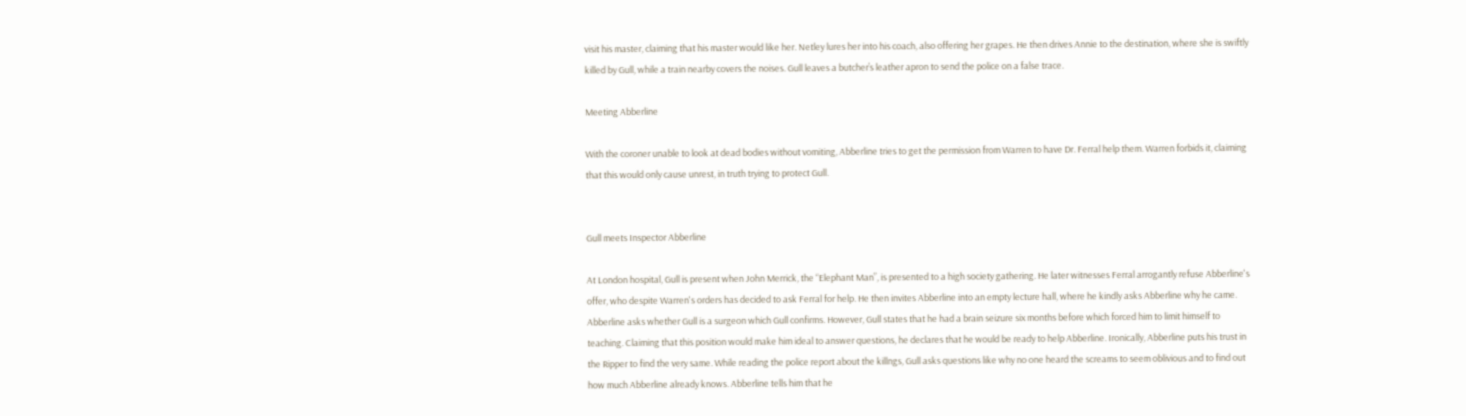visit his master, claiming that his master would like her. Netley lures her into his coach, also offering her grapes. He then drives Annie to the destination, where she is swiftly killed by Gull, while a train nearby covers the noises. Gull leaves a butcher’s leather apron to send the police on a false trace.

Meeting Abberline

With the coroner unable to look at dead bodies without vomiting, Abberline tries to get the permission from Warren to have Dr. Ferral help them. Warren forbids it, claiming that this would only cause unrest, in truth trying to protect Gull.


Gull meets Inspector Abberline

At London hospital, Gull is present when John Merrick, the “Elephant Man”, is presented to a high society gathering. He later witnesses Ferral arrogantly refuse Abberline's offer, who despite Warren's orders has decided to ask Ferral for help. He then invites Abberline into an empty lecture hall, where he kindly asks Abberline why he came. Abberline asks whether Gull is a surgeon which Gull confirms. However, Gull states that he had a brain seizure six months before which forced him to limit himself to teaching. Claiming that this position would make him ideal to answer questions, he declares that he would be ready to help Abberline. Ironically, Abberline puts his trust in the Ripper to find the very same. While reading the police report about the killngs, Gull asks questions like why no one heard the screams to seem oblivious and to find out how much Abberline already knows. Abberline tells him that he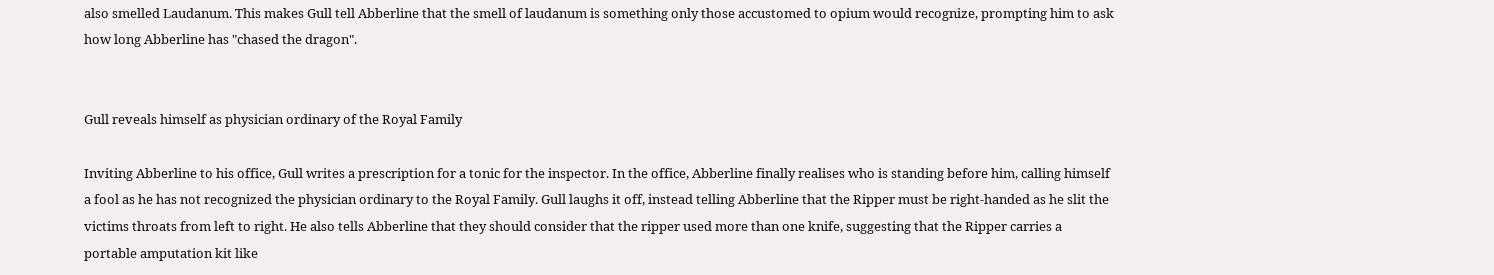also smelled Laudanum. This makes Gull tell Abberline that the smell of laudanum is something only those accustomed to opium would recognize, prompting him to ask how long Abberline has "chased the dragon".


Gull reveals himself as physician ordinary of the Royal Family

Inviting Abberline to his office, Gull writes a prescription for a tonic for the inspector. In the office, Abberline finally realises who is standing before him, calling himself a fool as he has not recognized the physician ordinary to the Royal Family. Gull laughs it off, instead telling Abberline that the Ripper must be right-handed as he slit the victims throats from left to right. He also tells Abberline that they should consider that the ripper used more than one knife, suggesting that the Ripper carries a portable amputation kit like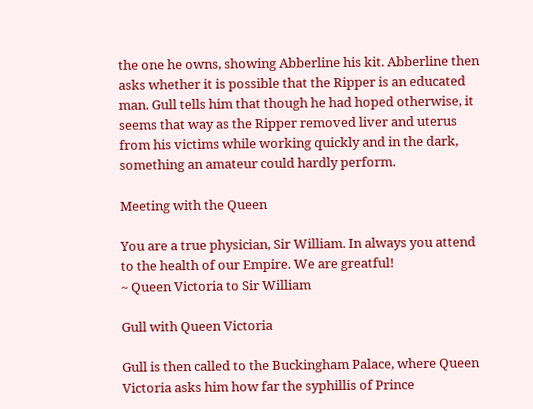the one he owns, showing Abberline his kit. Abberline then asks whether it is possible that the Ripper is an educated man. Gull tells him that though he had hoped otherwise, it seems that way as the Ripper removed liver and uterus from his victims while working quickly and in the dark, something an amateur could hardly perform.

Meeting with the Queen

You are a true physician, Sir William. In always you attend to the health of our Empire. We are greatful!
~ Queen Victoria to Sir William

Gull with Queen Victoria

Gull is then called to the Buckingham Palace, where Queen Victoria asks him how far the syphillis of Prince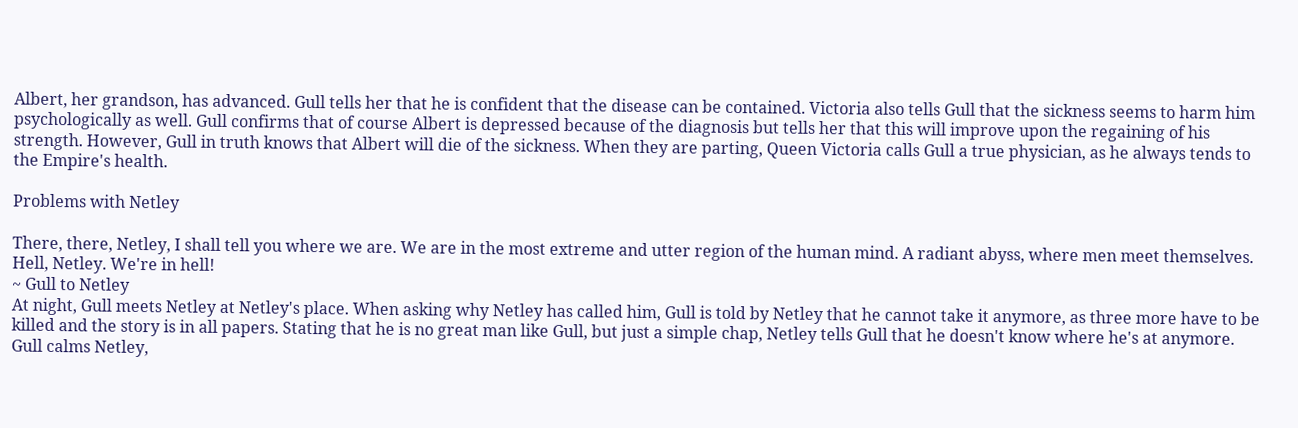Albert, her grandson, has advanced. Gull tells her that he is confident that the disease can be contained. Victoria also tells Gull that the sickness seems to harm him psychologically as well. Gull confirms that of course Albert is depressed because of the diagnosis but tells her that this will improve upon the regaining of his strength. However, Gull in truth knows that Albert will die of the sickness. When they are parting, Queen Victoria calls Gull a true physician, as he always tends to the Empire's health.

Problems with Netley

There, there, Netley, I shall tell you where we are. We are in the most extreme and utter region of the human mind. A radiant abyss, where men meet themselves. Hell, Netley. We're in hell!
~ Gull to Netley
At night, Gull meets Netley at Netley's place. When asking why Netley has called him, Gull is told by Netley that he cannot take it anymore, as three more have to be killed and the story is in all papers. Stating that he is no great man like Gull, but just a simple chap, Netley tells Gull that he doesn't know where he's at anymore. Gull calms Netley,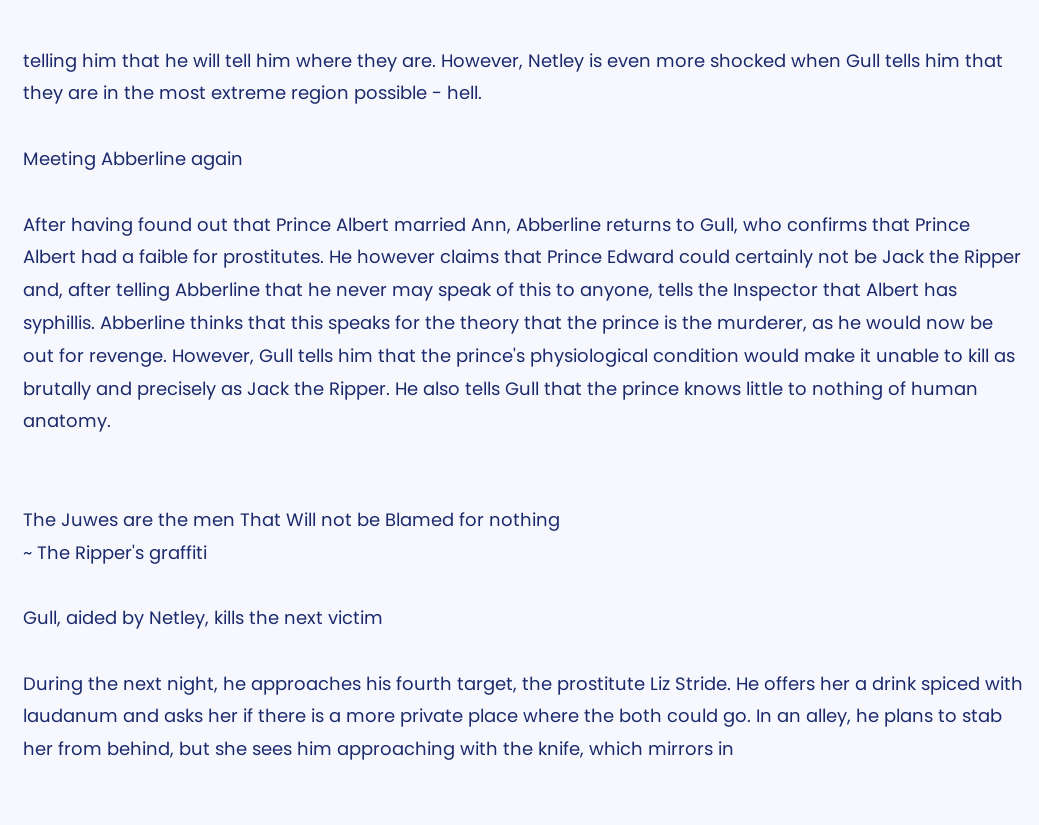telling him that he will tell him where they are. However, Netley is even more shocked when Gull tells him that they are in the most extreme region possible - hell.

Meeting Abberline again

After having found out that Prince Albert married Ann, Abberline returns to Gull, who confirms that Prince Albert had a faible for prostitutes. He however claims that Prince Edward could certainly not be Jack the Ripper and, after telling Abberline that he never may speak of this to anyone, tells the Inspector that Albert has syphillis. Abberline thinks that this speaks for the theory that the prince is the murderer, as he would now be out for revenge. However, Gull tells him that the prince's physiological condition would make it unable to kill as brutally and precisely as Jack the Ripper. He also tells Gull that the prince knows little to nothing of human anatomy.


The Juwes are the men That Will not be Blamed for nothing
~ The Ripper's graffiti

Gull, aided by Netley, kills the next victim

During the next night, he approaches his fourth target, the prostitute Liz Stride. He offers her a drink spiced with laudanum and asks her if there is a more private place where the both could go. In an alley, he plans to stab her from behind, but she sees him approaching with the knife, which mirrors in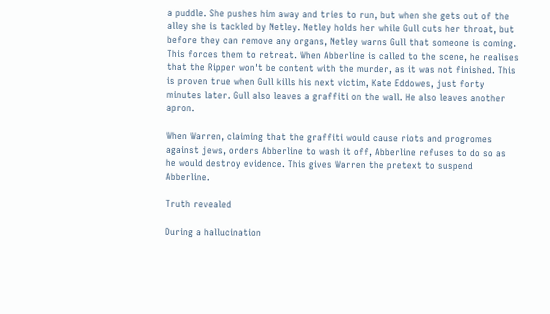a puddle. She pushes him away and tries to run, but when she gets out of the alley she is tackled by Netley. Netley holds her while Gull cuts her throat, but before they can remove any organs, Netley warns Gull that someone is coming. This forces them to retreat. When Abberline is called to the scene, he realises that the Ripper won't be content with the murder, as it was not finished. This is proven true when Gull kills his next victim, Kate Eddowes, just forty minutes later. Gull also leaves a graffiti on the wall. He also leaves another apron.

When Warren, claiming that the graffiti would cause riots and progromes against jews, orders Abberline to wash it off, Abberline refuses to do so as he would destroy evidence. This gives Warren the pretext to suspend Abberline.

Truth revealed

During a hallucination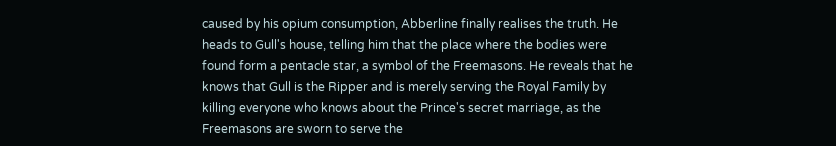caused by his opium consumption, Abberline finally realises the truth. He heads to Gull's house, telling him that the place where the bodies were found form a pentacle star, a symbol of the Freemasons. He reveals that he knows that Gull is the Ripper and is merely serving the Royal Family by killing everyone who knows about the Prince's secret marriage, as the Freemasons are sworn to serve the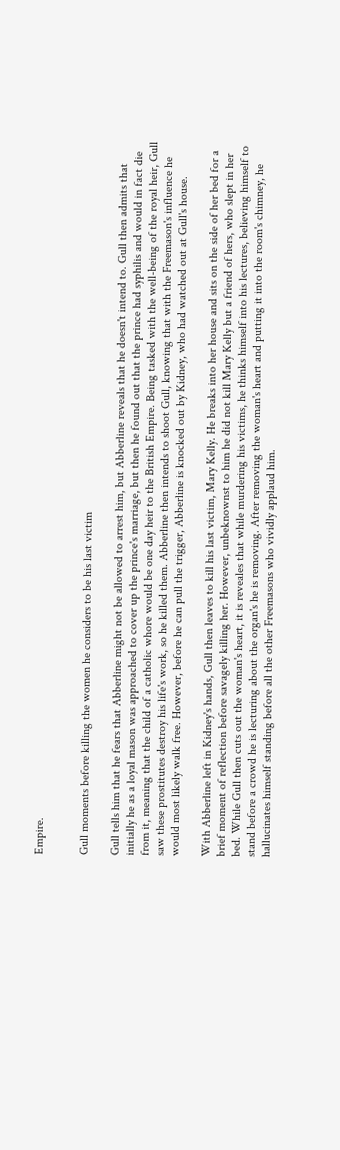Empire.


Gull moments before killing the women he considers to be his last victim

Gull tells him that he fears that Abberline might not be allowed to arrest him, but Abberline reveals that he doesn't intend to. Gull then admits that initially he as a loyal mason was approached to cover up the prince's marriage, but then he found out that the prince had syphilis and would in fact die from it, meaning that the child of a catholic whore would be one day heir to the British Empire. Being tasked with the well-being of the royal heir, Gull saw these prostitutes destroy his life's work, so he killed them. Abberline then intends to shoot Gull, knowing that with the Freemason's influence he would most likely walk free. However, before he can pull the trigger, Abberline is knocked out by Kidney, who had watched out at Gull's house.

With Abberline left in Kidney's hands, Gull then leaves to kill his last victim, Mary Kelly. He breaks into her house and sits on the side of her bed for a brief moment of reflection before savagely killing her. However, unbeknownst to him he did not kill Mary Kelly but a friend of hers, who slept in her bed. While Gull then cuts out the woman's heart, it is reveales that while murdering his victims, he thinks himself into his lectures, believing himself to stand before a crowd he is lecturing about the organ's he is removing. After removing the woman's heart and putting it into the room's chimney, he hallucinates himself standing before all the other Freemasons who vividly applaud him.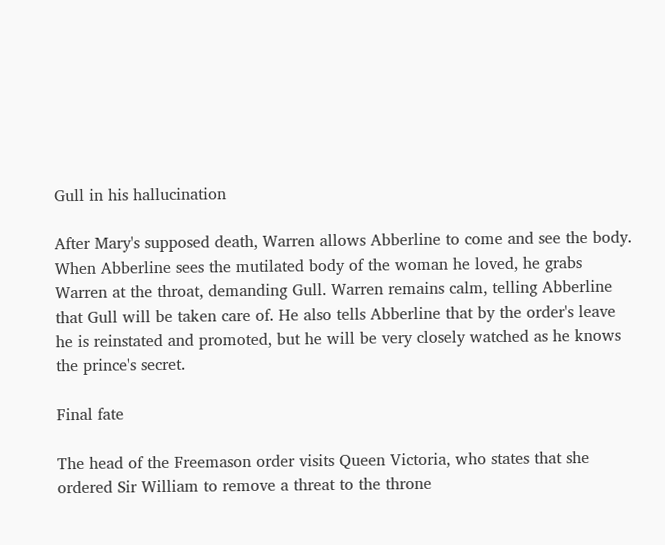Gull in his hallucination

After Mary's supposed death, Warren allows Abberline to come and see the body. When Abberline sees the mutilated body of the woman he loved, he grabs Warren at the throat, demanding Gull. Warren remains calm, telling Abberline that Gull will be taken care of. He also tells Abberline that by the order's leave he is reinstated and promoted, but he will be very closely watched as he knows the prince's secret.

Final fate

The head of the Freemason order visits Queen Victoria, who states that she ordered Sir William to remove a threat to the throne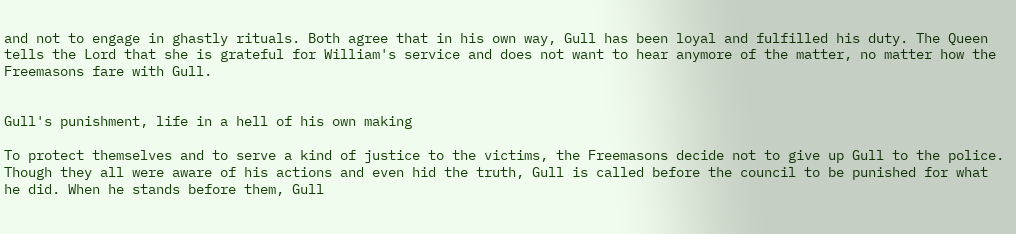and not to engage in ghastly rituals. Both agree that in his own way, Gull has been loyal and fulfilled his duty. The Queen tells the Lord that she is grateful for William's service and does not want to hear anymore of the matter, no matter how the Freemasons fare with Gull.


Gull's punishment, life in a hell of his own making

To protect themselves and to serve a kind of justice to the victims, the Freemasons decide not to give up Gull to the police. Though they all were aware of his actions and even hid the truth, Gull is called before the council to be punished for what he did. When he stands before them, Gull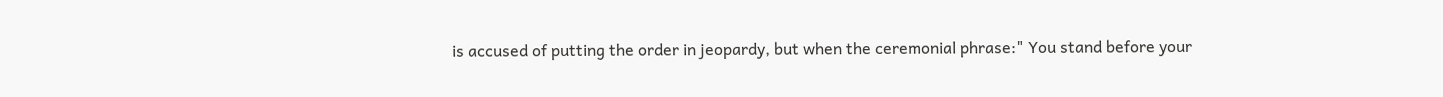is accused of putting the order in jeopardy, but when the ceremonial phrase:" You stand before your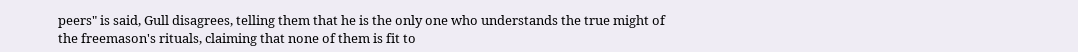peers" is said, Gull disagrees, telling them that he is the only one who understands the true might of the freemason's rituals, claiming that none of them is fit to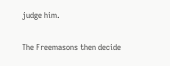judge him.

The Freemasons then decide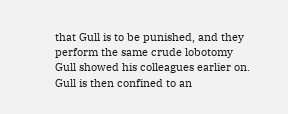that Gull is to be punished, and they perform the same crude lobotomy Gull showed his colleagues earlier on. Gull is then confined to an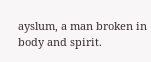ayslum, a man broken in body and spirit.